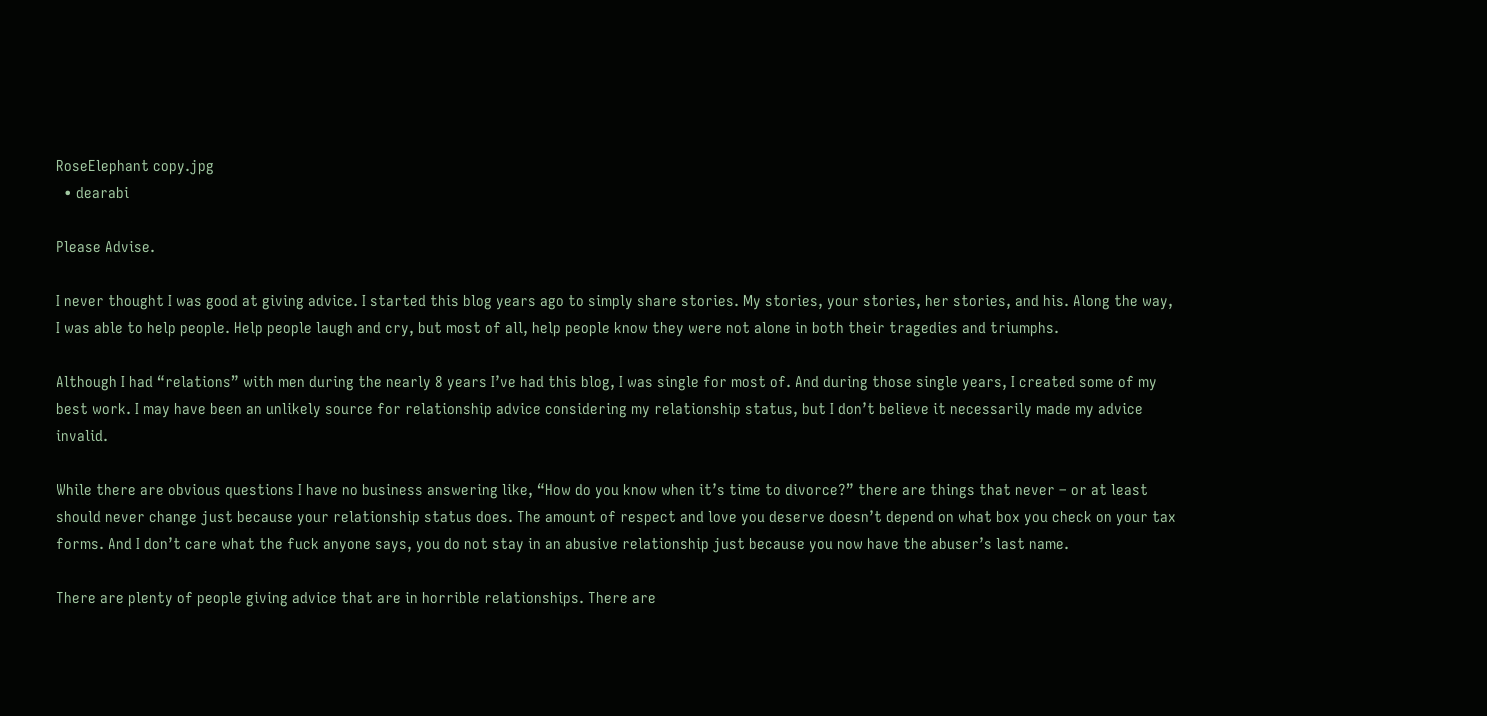RoseElephant copy.jpg
  • dearabi

Please Advise.

I never thought I was good at giving advice. I started this blog years ago to simply share stories. My stories, your stories, her stories, and his. Along the way, I was able to help people. Help people laugh and cry, but most of all, help people know they were not alone in both their tragedies and triumphs.

Although I had “relations” with men during the nearly 8 years I’ve had this blog, I was single for most of. And during those single years, I created some of my best work. I may have been an unlikely source for relationship advice considering my relationship status, but I don’t believe it necessarily made my advice invalid.

While there are obvious questions I have no business answering like, “How do you know when it’s time to divorce?” there are things that never – or at least should never change just because your relationship status does. The amount of respect and love you deserve doesn’t depend on what box you check on your tax forms. And I don’t care what the fuck anyone says, you do not stay in an abusive relationship just because you now have the abuser’s last name.

There are plenty of people giving advice that are in horrible relationships. There are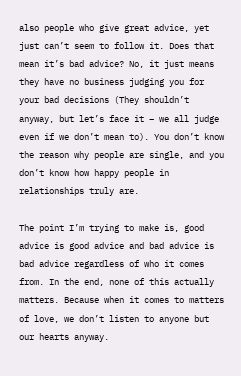also people who give great advice, yet just can’t seem to follow it. Does that mean it’s bad advice? No, it just means they have no business judging you for your bad decisions (They shouldn’t anyway, but let’s face it – we all judge even if we don’t mean to). You don’t know the reason why people are single, and you don’t know how happy people in relationships truly are.

The point I’m trying to make is, good advice is good advice and bad advice is bad advice regardless of who it comes from. In the end, none of this actually matters. Because when it comes to matters of love, we don’t listen to anyone but our hearts anyway.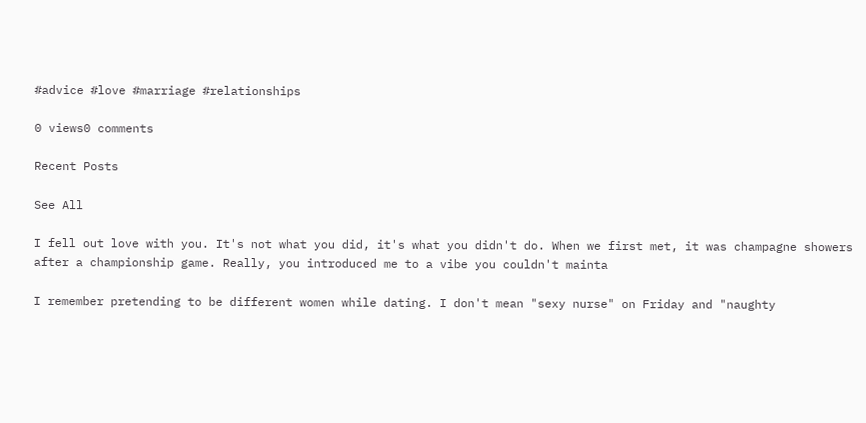#advice #love #marriage #relationships

0 views0 comments

Recent Posts

See All

I fell out love with you. It's not what you did, it's what you didn't do. When we first met, it was champagne showers after a championship game. Really, you introduced me to a vibe you couldn't mainta

I remember pretending to be different women while dating. I don't mean "sexy nurse" on Friday and "naughty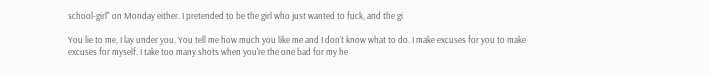school-girl" on Monday either. I pretended to be the girl who just wanted to fuck, and the gi

You lie to me, I lay under you. You tell me how much you like me and I don't know what to do. I make excuses for you to make excuses for myself. I take too many shots when you're the one bad for my he